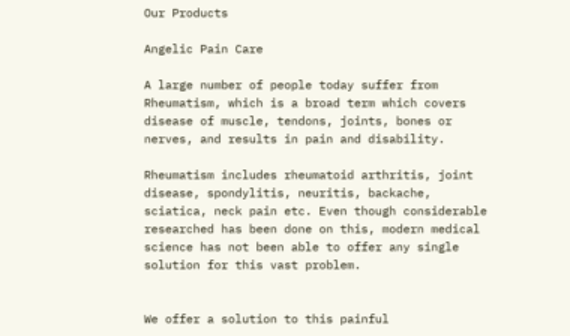Our Products

Angelic Pain Care

A large number of people today suffer from Rheumatism, which is a broad term which covers disease of muscle, tendons, joints, bones or nerves, and results in pain and disability.

Rheumatism includes rheumatoid arthritis, joint disease, spondylitis, neuritis, backache, sciatica, neck pain etc. Even though considerable researched has been done on this, modern medical science has not been able to offer any single solution for this vast problem.


We offer a solution to this painful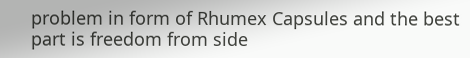problem in form of Rhumex Capsules and the best part is freedom from side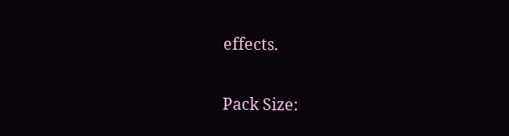effects.

Pack Size: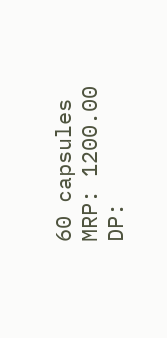60 capsules
MRP: 1200.00
DP: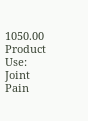1050.00
Product Use: Joint Pain